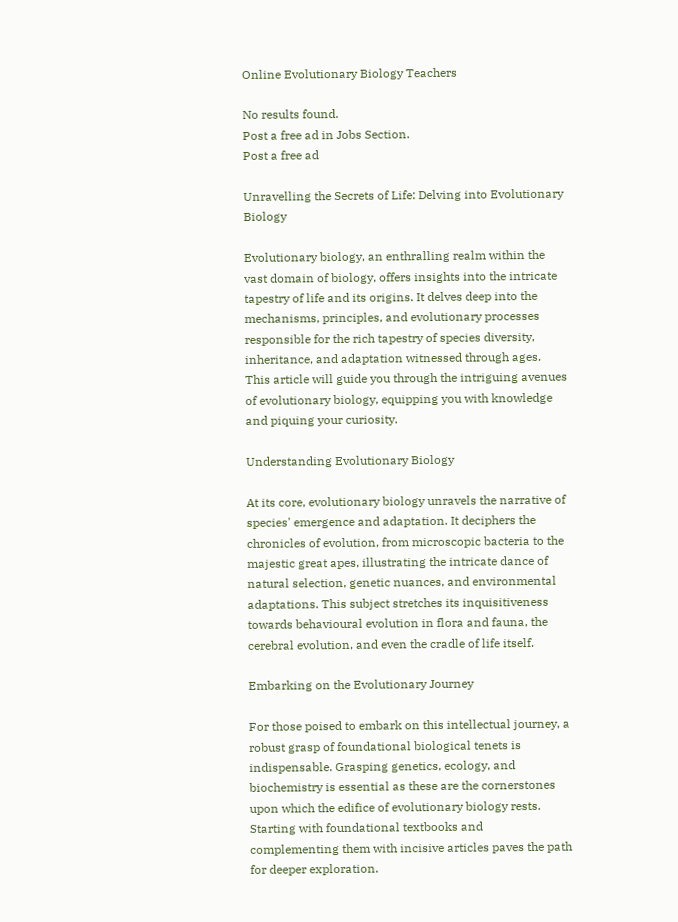Online Evolutionary Biology Teachers

No results found.
Post a free ad in Jobs Section.
Post a free ad

Unravelling the Secrets of Life: Delving into Evolutionary Biology

Evolutionary biology, an enthralling realm within the vast domain of biology, offers insights into the intricate tapestry of life and its origins. It delves deep into the mechanisms, principles, and evolutionary processes responsible for the rich tapestry of species diversity, inheritance, and adaptation witnessed through ages. This article will guide you through the intriguing avenues of evolutionary biology, equipping you with knowledge and piquing your curiosity.

Understanding Evolutionary Biology

At its core, evolutionary biology unravels the narrative of species' emergence and adaptation. It deciphers the chronicles of evolution, from microscopic bacteria to the majestic great apes, illustrating the intricate dance of natural selection, genetic nuances, and environmental adaptations. This subject stretches its inquisitiveness towards behavioural evolution in flora and fauna, the cerebral evolution, and even the cradle of life itself.

Embarking on the Evolutionary Journey

For those poised to embark on this intellectual journey, a robust grasp of foundational biological tenets is indispensable. Grasping genetics, ecology, and biochemistry is essential as these are the cornerstones upon which the edifice of evolutionary biology rests. Starting with foundational textbooks and complementing them with incisive articles paves the path for deeper exploration.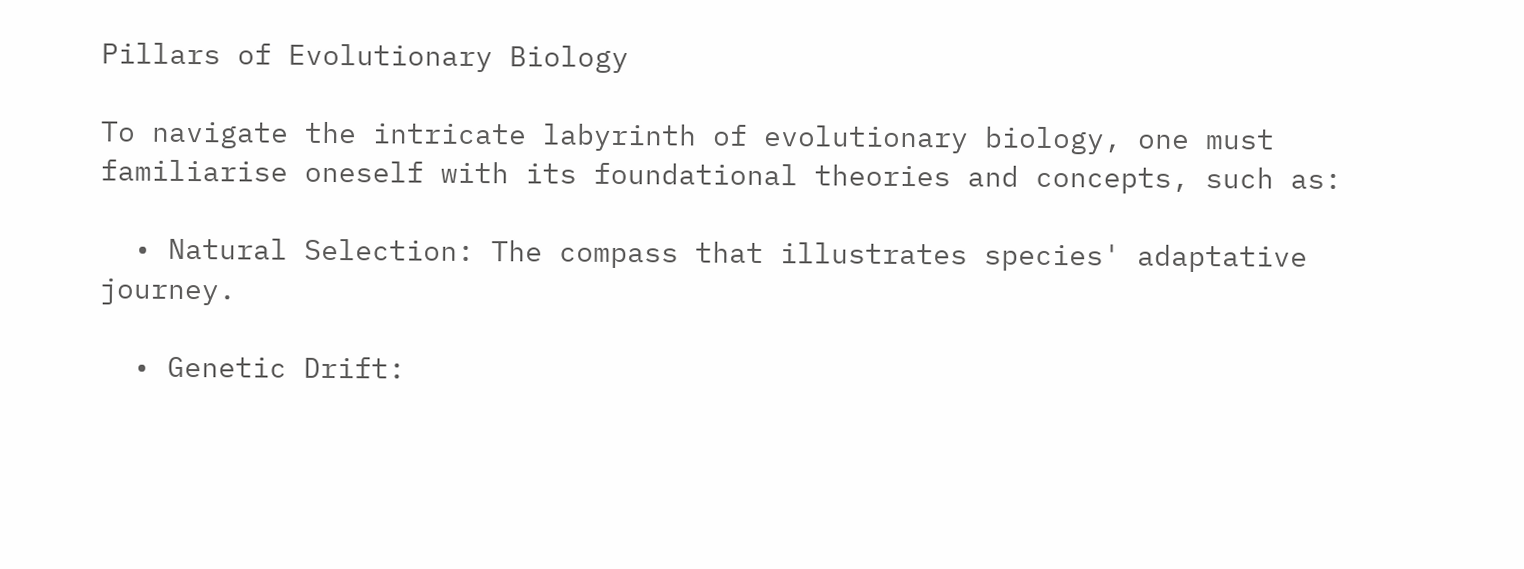Pillars of Evolutionary Biology

To navigate the intricate labyrinth of evolutionary biology, one must familiarise oneself with its foundational theories and concepts, such as:

  • Natural Selection: The compass that illustrates species' adaptative journey.

  • Genetic Drift: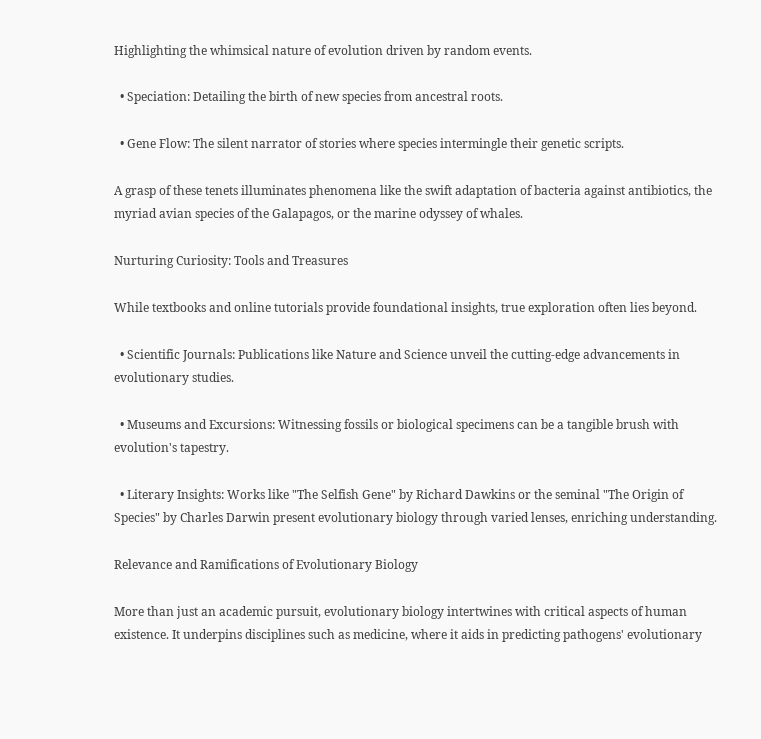Highlighting the whimsical nature of evolution driven by random events.

  • Speciation: Detailing the birth of new species from ancestral roots.

  • Gene Flow: The silent narrator of stories where species intermingle their genetic scripts.

A grasp of these tenets illuminates phenomena like the swift adaptation of bacteria against antibiotics, the myriad avian species of the Galapagos, or the marine odyssey of whales.

Nurturing Curiosity: Tools and Treasures

While textbooks and online tutorials provide foundational insights, true exploration often lies beyond.

  • Scientific Journals: Publications like Nature and Science unveil the cutting-edge advancements in evolutionary studies.

  • Museums and Excursions: Witnessing fossils or biological specimens can be a tangible brush with evolution's tapestry.

  • Literary Insights: Works like "The Selfish Gene" by Richard Dawkins or the seminal "The Origin of Species" by Charles Darwin present evolutionary biology through varied lenses, enriching understanding.

Relevance and Ramifications of Evolutionary Biology

More than just an academic pursuit, evolutionary biology intertwines with critical aspects of human existence. It underpins disciplines such as medicine, where it aids in predicting pathogens' evolutionary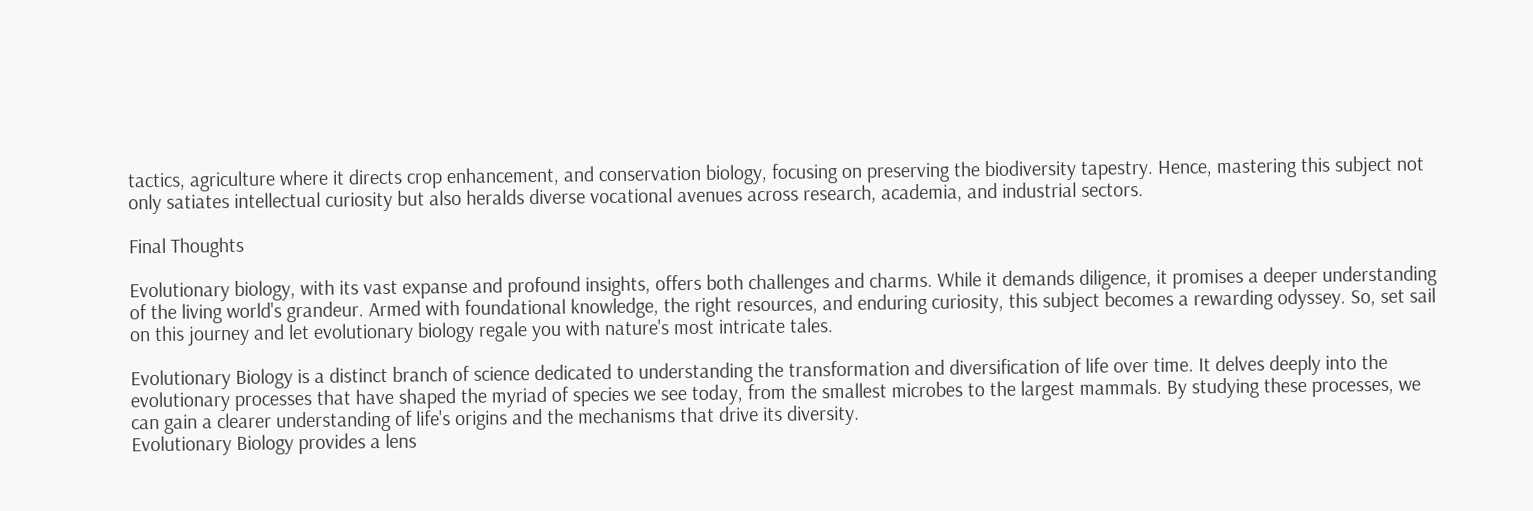tactics, agriculture where it directs crop enhancement, and conservation biology, focusing on preserving the biodiversity tapestry. Hence, mastering this subject not only satiates intellectual curiosity but also heralds diverse vocational avenues across research, academia, and industrial sectors.

Final Thoughts

Evolutionary biology, with its vast expanse and profound insights, offers both challenges and charms. While it demands diligence, it promises a deeper understanding of the living world's grandeur. Armed with foundational knowledge, the right resources, and enduring curiosity, this subject becomes a rewarding odyssey. So, set sail on this journey and let evolutionary biology regale you with nature's most intricate tales.

Evolutionary Biology is a distinct branch of science dedicated to understanding the transformation and diversification of life over time. It delves deeply into the evolutionary processes that have shaped the myriad of species we see today, from the smallest microbes to the largest mammals. By studying these processes, we can gain a clearer understanding of life's origins and the mechanisms that drive its diversity.
Evolutionary Biology provides a lens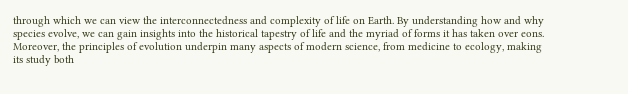through which we can view the interconnectedness and complexity of life on Earth. By understanding how and why species evolve, we can gain insights into the historical tapestry of life and the myriad of forms it has taken over eons. Moreover, the principles of evolution underpin many aspects of modern science, from medicine to ecology, making its study both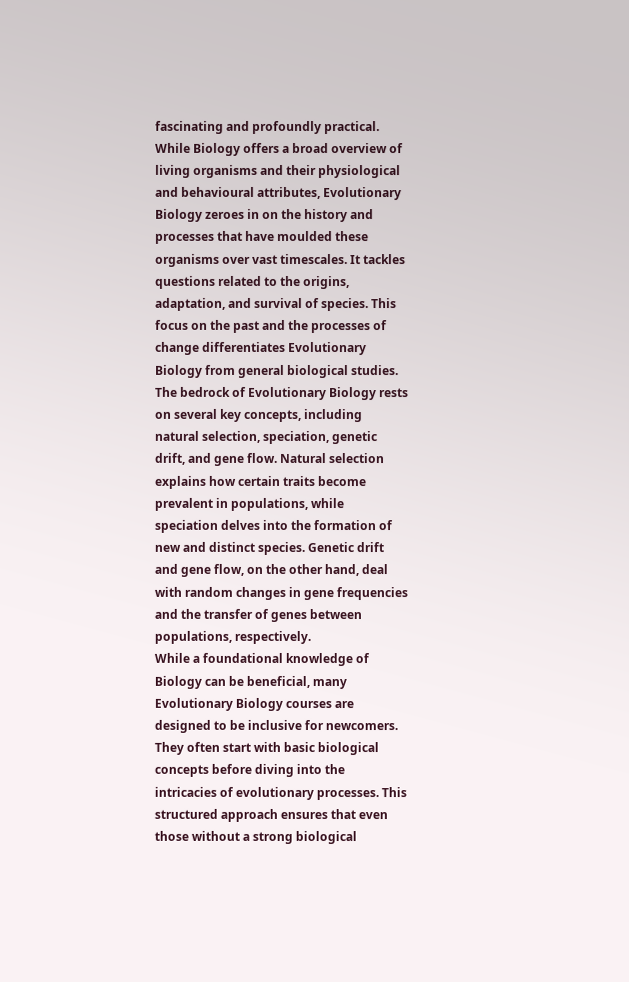fascinating and profoundly practical.
While Biology offers a broad overview of living organisms and their physiological and behavioural attributes, Evolutionary Biology zeroes in on the history and processes that have moulded these organisms over vast timescales. It tackles questions related to the origins, adaptation, and survival of species. This focus on the past and the processes of change differentiates Evolutionary Biology from general biological studies.
The bedrock of Evolutionary Biology rests on several key concepts, including natural selection, speciation, genetic drift, and gene flow. Natural selection explains how certain traits become prevalent in populations, while speciation delves into the formation of new and distinct species. Genetic drift and gene flow, on the other hand, deal with random changes in gene frequencies and the transfer of genes between populations, respectively.
While a foundational knowledge of Biology can be beneficial, many Evolutionary Biology courses are designed to be inclusive for newcomers. They often start with basic biological concepts before diving into the intricacies of evolutionary processes. This structured approach ensures that even those without a strong biological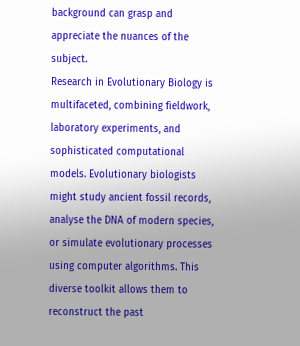background can grasp and appreciate the nuances of the subject.
Research in Evolutionary Biology is multifaceted, combining fieldwork, laboratory experiments, and sophisticated computational models. Evolutionary biologists might study ancient fossil records, analyse the DNA of modern species, or simulate evolutionary processes using computer algorithms. This diverse toolkit allows them to reconstruct the past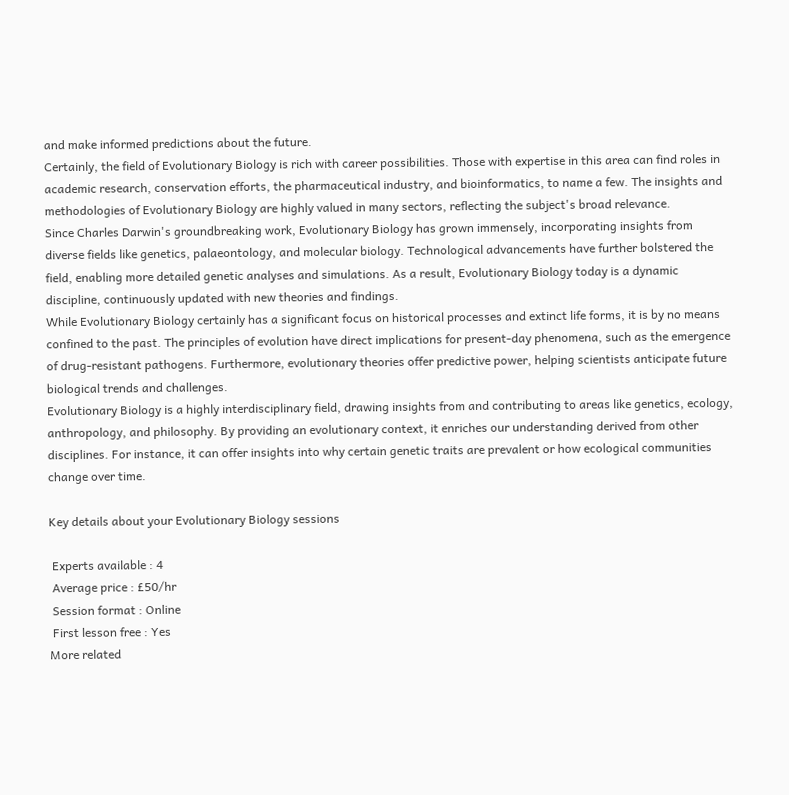and make informed predictions about the future.
Certainly, the field of Evolutionary Biology is rich with career possibilities. Those with expertise in this area can find roles in academic research, conservation efforts, the pharmaceutical industry, and bioinformatics, to name a few. The insights and methodologies of Evolutionary Biology are highly valued in many sectors, reflecting the subject's broad relevance.
Since Charles Darwin's groundbreaking work, Evolutionary Biology has grown immensely, incorporating insights from diverse fields like genetics, palaeontology, and molecular biology. Technological advancements have further bolstered the field, enabling more detailed genetic analyses and simulations. As a result, Evolutionary Biology today is a dynamic discipline, continuously updated with new theories and findings.
While Evolutionary Biology certainly has a significant focus on historical processes and extinct life forms, it is by no means confined to the past. The principles of evolution have direct implications for present-day phenomena, such as the emergence of drug-resistant pathogens. Furthermore, evolutionary theories offer predictive power, helping scientists anticipate future biological trends and challenges.
Evolutionary Biology is a highly interdisciplinary field, drawing insights from and contributing to areas like genetics, ecology, anthropology, and philosophy. By providing an evolutionary context, it enriches our understanding derived from other disciplines. For instance, it can offer insights into why certain genetic traits are prevalent or how ecological communities change over time.

Key details about your Evolutionary Biology sessions

 Experts available : 4
 Average price : £50/hr
 Session format : Online
 First lesson free : Yes
More related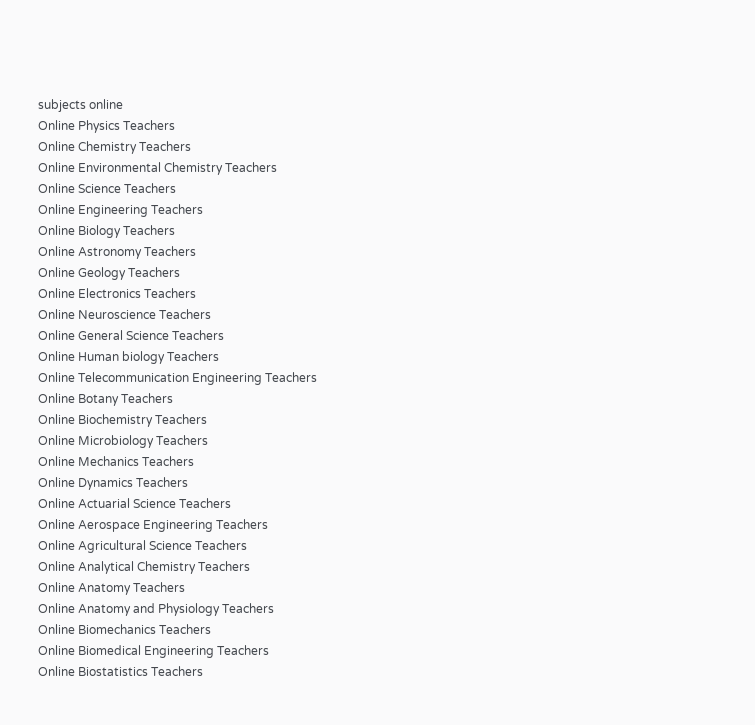subjects online
Online Physics Teachers
Online Chemistry Teachers
Online Environmental Chemistry Teachers
Online Science Teachers
Online Engineering Teachers
Online Biology Teachers
Online Astronomy Teachers
Online Geology Teachers
Online Electronics Teachers
Online Neuroscience Teachers
Online General Science Teachers
Online Human biology Teachers
Online Telecommunication Engineering Teachers
Online Botany Teachers
Online Biochemistry Teachers
Online Microbiology Teachers
Online Mechanics Teachers
Online Dynamics Teachers
Online Actuarial Science Teachers
Online Aerospace Engineering Teachers
Online Agricultural Science Teachers
Online Analytical Chemistry Teachers
Online Anatomy Teachers
Online Anatomy and Physiology Teachers
Online Biomechanics Teachers
Online Biomedical Engineering Teachers
Online Biostatistics Teachers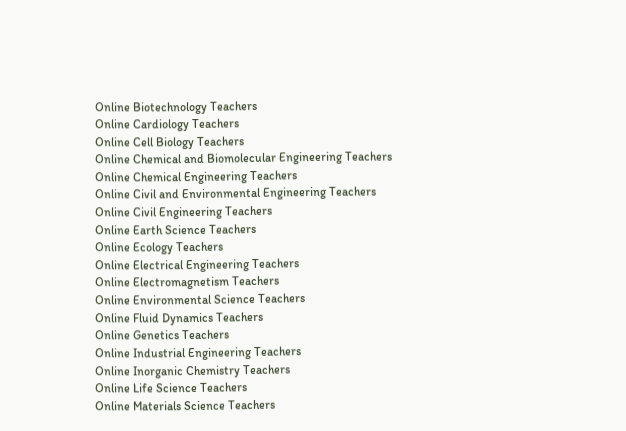Online Biotechnology Teachers
Online Cardiology Teachers
Online Cell Biology Teachers
Online Chemical and Biomolecular Engineering Teachers
Online Chemical Engineering Teachers
Online Civil and Environmental Engineering Teachers
Online Civil Engineering Teachers
Online Earth Science Teachers
Online Ecology Teachers
Online Electrical Engineering Teachers
Online Electromagnetism Teachers
Online Environmental Science Teachers
Online Fluid Dynamics Teachers
Online Genetics Teachers
Online Industrial Engineering Teachers
Online Inorganic Chemistry Teachers
Online Life Science Teachers
Online Materials Science Teachers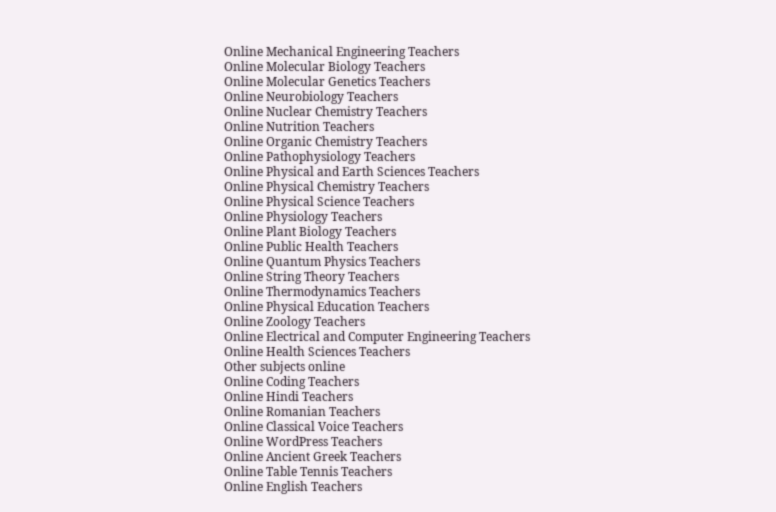Online Mechanical Engineering Teachers
Online Molecular Biology Teachers
Online Molecular Genetics Teachers
Online Neurobiology Teachers
Online Nuclear Chemistry Teachers
Online Nutrition Teachers
Online Organic Chemistry Teachers
Online Pathophysiology Teachers
Online Physical and Earth Sciences Teachers
Online Physical Chemistry Teachers
Online Physical Science Teachers
Online Physiology Teachers
Online Plant Biology Teachers
Online Public Health Teachers
Online Quantum Physics Teachers
Online String Theory Teachers
Online Thermodynamics Teachers
Online Physical Education Teachers
Online Zoology Teachers
Online Electrical and Computer Engineering Teachers
Online Health Sciences Teachers
Other subjects online
Online Coding Teachers
Online Hindi Teachers
Online Romanian Teachers
Online Classical Voice Teachers
Online WordPress Teachers
Online Ancient Greek Teachers
Online Table Tennis Teachers
Online English Teachers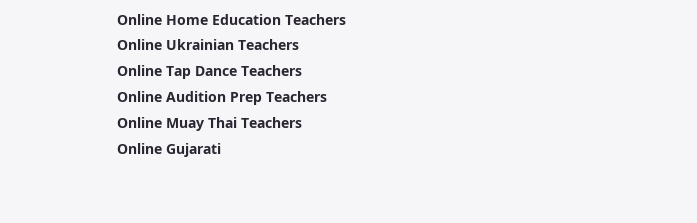Online Home Education Teachers
Online Ukrainian Teachers
Online Tap Dance Teachers
Online Audition Prep Teachers
Online Muay Thai Teachers
Online Gujarati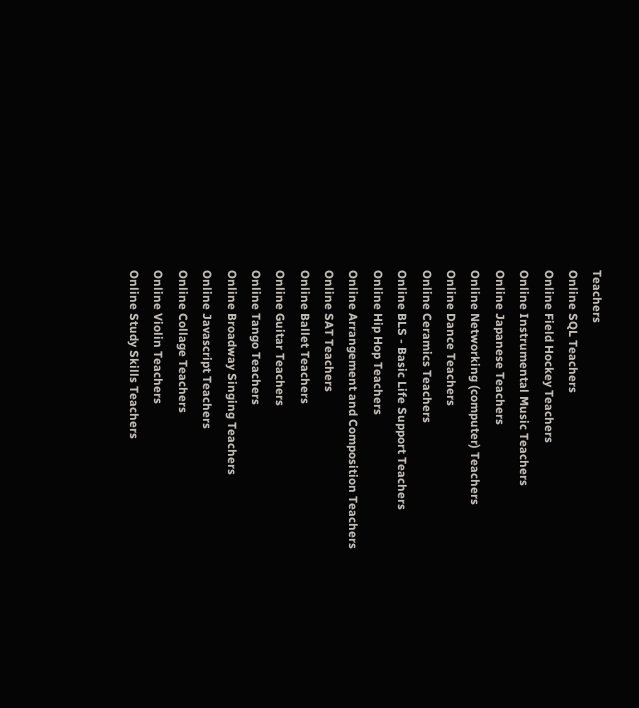Teachers
Online SQL Teachers
Online Field Hockey Teachers
Online Instrumental Music Teachers
Online Japanese Teachers
Online Networking (computer) Teachers
Online Dance Teachers
Online Ceramics Teachers
Online BLS - Basic Life Support Teachers
Online Hip Hop Teachers
Online Arrangement and Composition Teachers
Online SAT Teachers
Online Ballet Teachers
Online Guitar Teachers
Online Tango Teachers
Online Broadway Singing Teachers
Online Javascript Teachers
Online Collage Teachers
Online Violin Teachers
Online Study Skills Teachers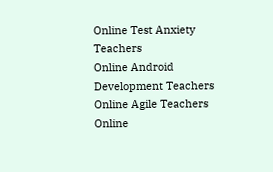Online Test Anxiety Teachers
Online Android Development Teachers
Online Agile Teachers
Online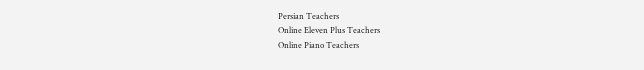Persian Teachers
Online Eleven Plus Teachers
Online Piano Teachers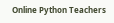Online Python Teachers